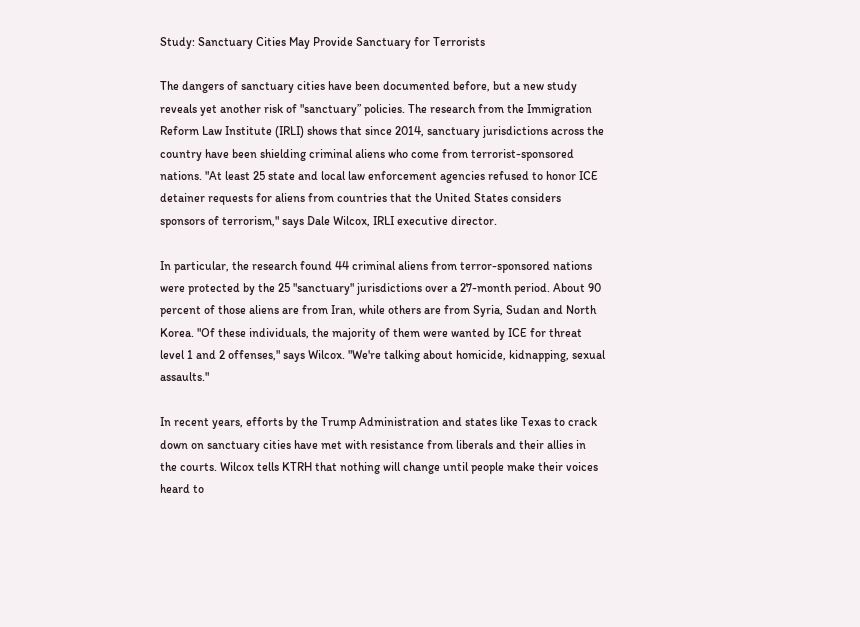Study: Sanctuary Cities May Provide Sanctuary for Terrorists

The dangers of sanctuary cities have been documented before, but a new study reveals yet another risk of "sanctuary” policies. The research from the Immigration Reform Law Institute (IRLI) shows that since 2014, sanctuary jurisdictions across the country have been shielding criminal aliens who come from terrorist-sponsored nations. "At least 25 state and local law enforcement agencies refused to honor ICE detainer requests for aliens from countries that the United States considers sponsors of terrorism," says Dale Wilcox, IRLI executive director.

In particular, the research found 44 criminal aliens from terror-sponsored nations were protected by the 25 "sanctuary" jurisdictions over a 27-month period. About 90 percent of those aliens are from Iran, while others are from Syria, Sudan and North Korea. "Of these individuals, the majority of them were wanted by ICE for threat level 1 and 2 offenses," says Wilcox. "We're talking about homicide, kidnapping, sexual assaults."

In recent years, efforts by the Trump Administration and states like Texas to crack down on sanctuary cities have met with resistance from liberals and their allies in the courts. Wilcox tells KTRH that nothing will change until people make their voices heard to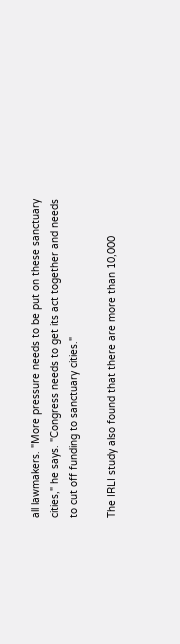all lawmakers. "More pressure needs to be put on these sanctuary cities," he says. "Congress needs to get its act together and needs to cut off funding to sanctuary cities."

The IRLI study also found that there are more than 10,000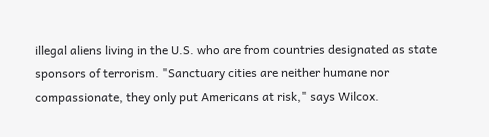illegal aliens living in the U.S. who are from countries designated as state sponsors of terrorism. "Sanctuary cities are neither humane nor compassionate, they only put Americans at risk," says Wilcox.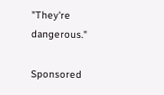"They're dangerous."

Sponsored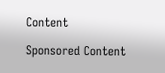Content

Sponsored Content